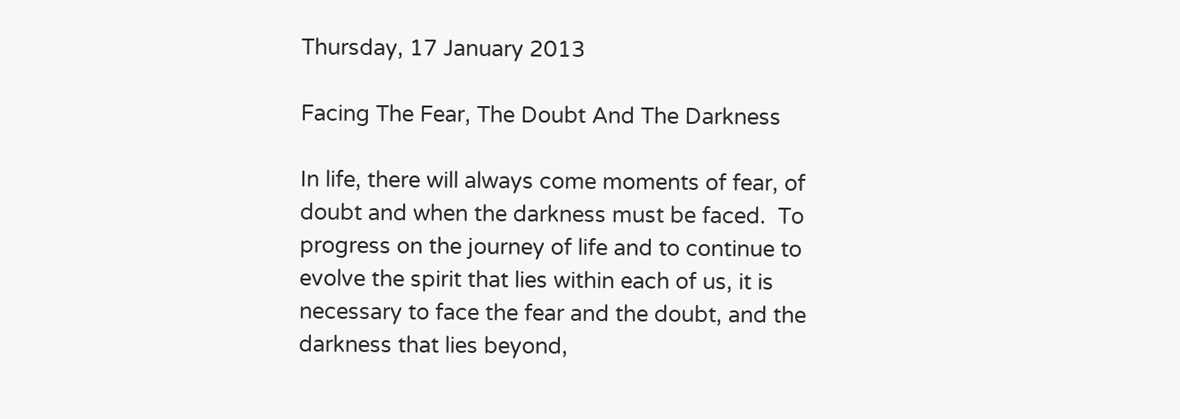Thursday, 17 January 2013

Facing The Fear, The Doubt And The Darkness

In life, there will always come moments of fear, of doubt and when the darkness must be faced.  To progress on the journey of life and to continue to evolve the spirit that lies within each of us, it is necessary to face the fear and the doubt, and the darkness that lies beyond,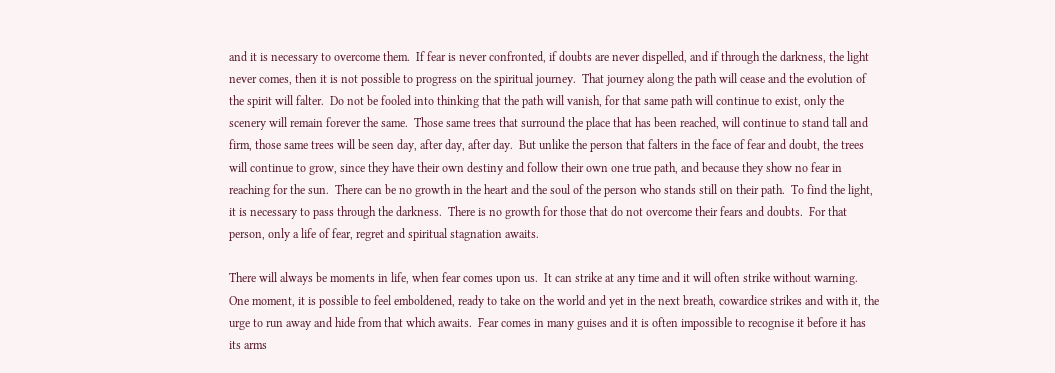and it is necessary to overcome them.  If fear is never confronted, if doubts are never dispelled, and if through the darkness, the light never comes, then it is not possible to progress on the spiritual journey.  That journey along the path will cease and the evolution of the spirit will falter.  Do not be fooled into thinking that the path will vanish, for that same path will continue to exist, only the scenery will remain forever the same.  Those same trees that surround the place that has been reached, will continue to stand tall and firm, those same trees will be seen day, after day, after day.  But unlike the person that falters in the face of fear and doubt, the trees will continue to grow, since they have their own destiny and follow their own one true path, and because they show no fear in reaching for the sun.  There can be no growth in the heart and the soul of the person who stands still on their path.  To find the light, it is necessary to pass through the darkness.  There is no growth for those that do not overcome their fears and doubts.  For that person, only a life of fear, regret and spiritual stagnation awaits.

There will always be moments in life, when fear comes upon us.  It can strike at any time and it will often strike without warning.  One moment, it is possible to feel emboldened, ready to take on the world and yet in the next breath, cowardice strikes and with it, the urge to run away and hide from that which awaits.  Fear comes in many guises and it is often impossible to recognise it before it has its arms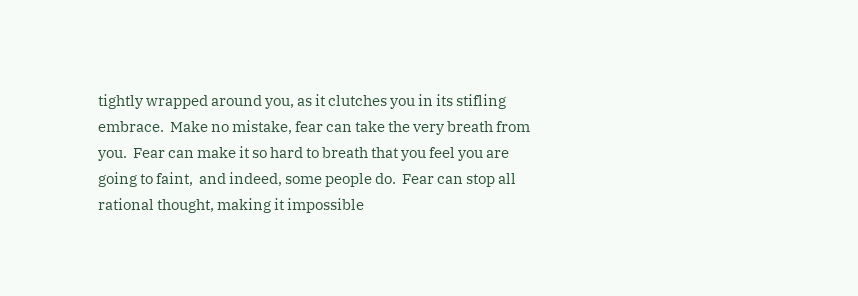tightly wrapped around you, as it clutches you in its stifling embrace.  Make no mistake, fear can take the very breath from you.  Fear can make it so hard to breath that you feel you are going to faint,  and indeed, some people do.  Fear can stop all rational thought, making it impossible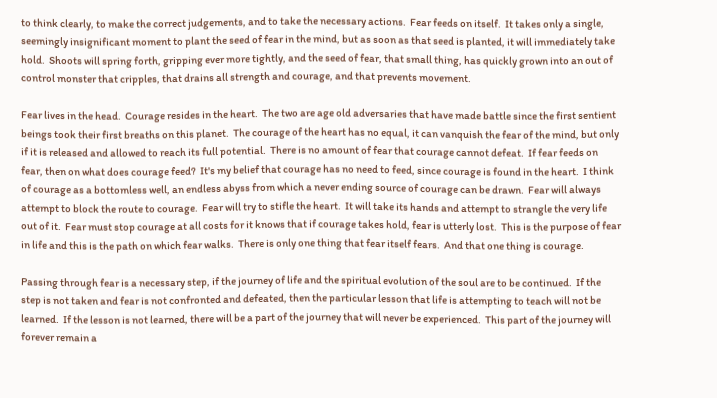to think clearly, to make the correct judgements, and to take the necessary actions.  Fear feeds on itself.  It takes only a single, seemingly insignificant moment to plant the seed of fear in the mind, but as soon as that seed is planted, it will immediately take hold.  Shoots will spring forth, gripping ever more tightly, and the seed of fear, that small thing, has quickly grown into an out of control monster that cripples, that drains all strength and courage, and that prevents movement.

Fear lives in the head.  Courage resides in the heart.  The two are age old adversaries that have made battle since the first sentient beings took their first breaths on this planet.  The courage of the heart has no equal, it can vanquish the fear of the mind, but only if it is released and allowed to reach its full potential.  There is no amount of fear that courage cannot defeat.  If fear feeds on fear, then on what does courage feed?  It's my belief that courage has no need to feed, since courage is found in the heart.  I think of courage as a bottomless well, an endless abyss from which a never ending source of courage can be drawn.  Fear will always attempt to block the route to courage.  Fear will try to stifle the heart.  It will take its hands and attempt to strangle the very life out of it.  Fear must stop courage at all costs for it knows that if courage takes hold, fear is utterly lost.  This is the purpose of fear in life and this is the path on which fear walks.  There is only one thing that fear itself fears.  And that one thing is courage.

Passing through fear is a necessary step, if the journey of life and the spiritual evolution of the soul are to be continued.  If the step is not taken and fear is not confronted and defeated, then the particular lesson that life is attempting to teach will not be learned.  If the lesson is not learned, there will be a part of the journey that will never be experienced.  This part of the journey will forever remain a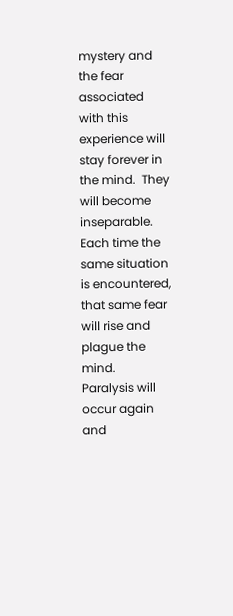mystery and the fear associated with this experience will stay forever in the mind.  They will become inseparable.  Each time the same situation is encountered, that same fear will rise and plague the mind.  Paralysis will occur again and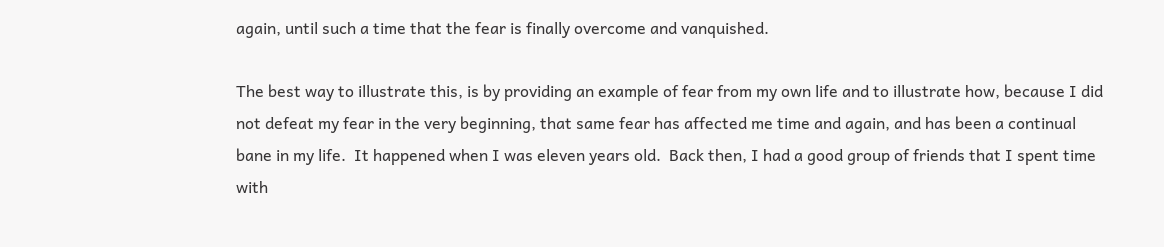again, until such a time that the fear is finally overcome and vanquished.

The best way to illustrate this, is by providing an example of fear from my own life and to illustrate how, because I did not defeat my fear in the very beginning, that same fear has affected me time and again, and has been a continual bane in my life.  It happened when I was eleven years old.  Back then, I had a good group of friends that I spent time with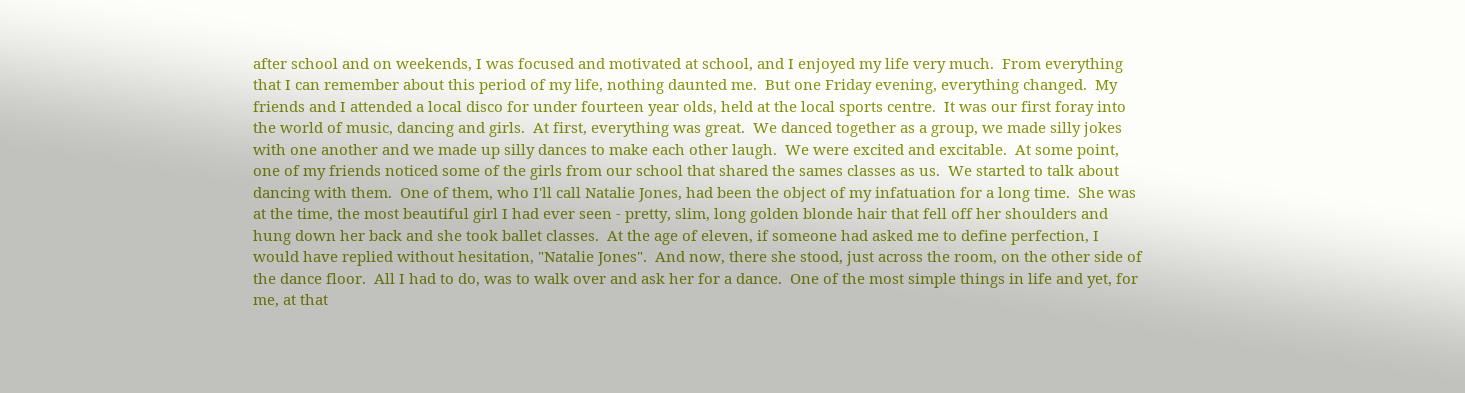after school and on weekends, I was focused and motivated at school, and I enjoyed my life very much.  From everything that I can remember about this period of my life, nothing daunted me.  But one Friday evening, everything changed.  My friends and I attended a local disco for under fourteen year olds, held at the local sports centre.  It was our first foray into the world of music, dancing and girls.  At first, everything was great.  We danced together as a group, we made silly jokes with one another and we made up silly dances to make each other laugh.  We were excited and excitable.  At some point, one of my friends noticed some of the girls from our school that shared the sames classes as us.  We started to talk about dancing with them.  One of them, who I'll call Natalie Jones, had been the object of my infatuation for a long time.  She was at the time, the most beautiful girl I had ever seen - pretty, slim, long golden blonde hair that fell off her shoulders and hung down her back and she took ballet classes.  At the age of eleven, if someone had asked me to define perfection, I would have replied without hesitation, "Natalie Jones".  And now, there she stood, just across the room, on the other side of the dance floor.  All I had to do, was to walk over and ask her for a dance.  One of the most simple things in life and yet, for me, at that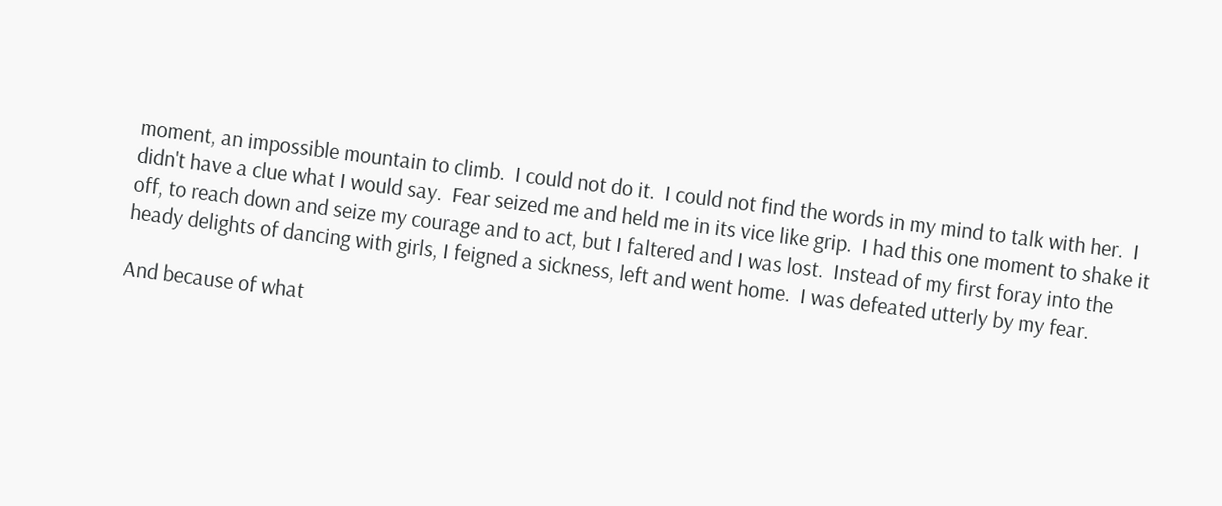moment, an impossible mountain to climb.  I could not do it.  I could not find the words in my mind to talk with her.  I didn't have a clue what I would say.  Fear seized me and held me in its vice like grip.  I had this one moment to shake it off, to reach down and seize my courage and to act, but I faltered and I was lost.  Instead of my first foray into the heady delights of dancing with girls, I feigned a sickness, left and went home.  I was defeated utterly by my fear.

And because of what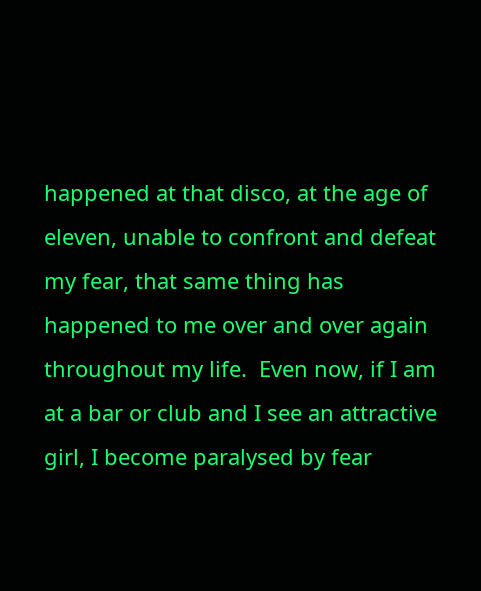happened at that disco, at the age of eleven, unable to confront and defeat my fear, that same thing has happened to me over and over again throughout my life.  Even now, if I am at a bar or club and I see an attractive girl, I become paralysed by fear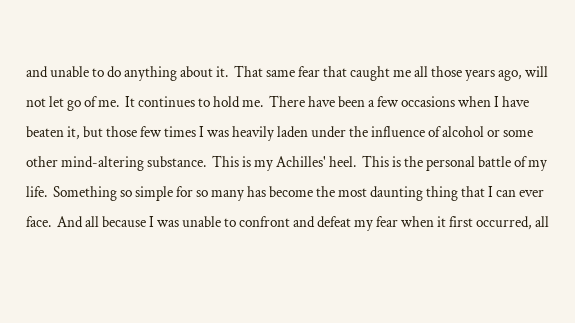and unable to do anything about it.  That same fear that caught me all those years ago, will not let go of me.  It continues to hold me.  There have been a few occasions when I have beaten it, but those few times I was heavily laden under the influence of alcohol or some other mind-altering substance.  This is my Achilles' heel.  This is the personal battle of my life.  Something so simple for so many has become the most daunting thing that I can ever face.  And all because I was unable to confront and defeat my fear when it first occurred, all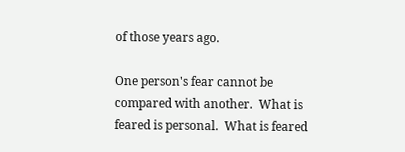of those years ago.

One person's fear cannot be compared with another.  What is feared is personal.  What is feared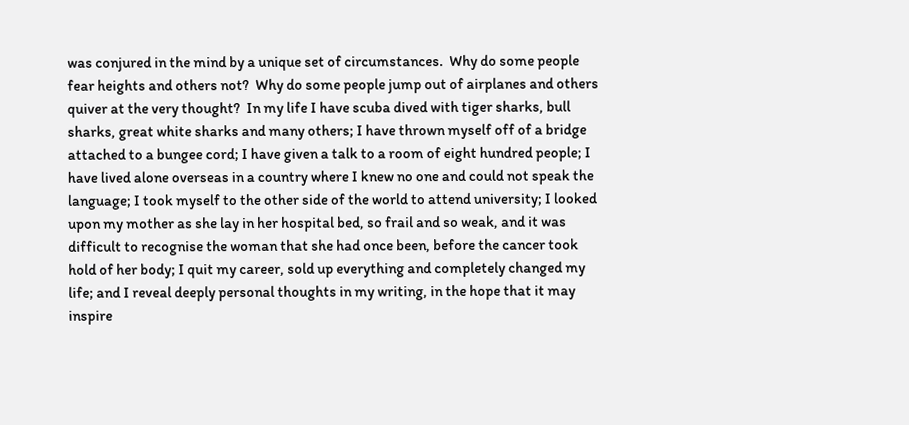was conjured in the mind by a unique set of circumstances.  Why do some people fear heights and others not?  Why do some people jump out of airplanes and others quiver at the very thought?  In my life I have scuba dived with tiger sharks, bull sharks, great white sharks and many others; I have thrown myself off of a bridge attached to a bungee cord; I have given a talk to a room of eight hundred people; I have lived alone overseas in a country where I knew no one and could not speak the language; I took myself to the other side of the world to attend university; I looked upon my mother as she lay in her hospital bed, so frail and so weak, and it was difficult to recognise the woman that she had once been, before the cancer took hold of her body; I quit my career, sold up everything and completely changed my life; and I reveal deeply personal thoughts in my writing, in the hope that it may inspire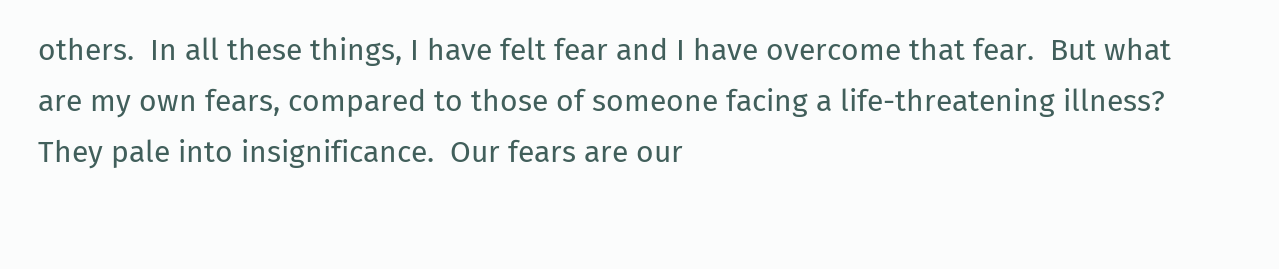others.  In all these things, I have felt fear and I have overcome that fear.  But what are my own fears, compared to those of someone facing a life-threatening illness?  They pale into insignificance.  Our fears are our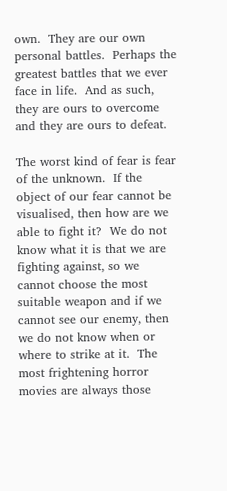own.  They are our own personal battles.  Perhaps the greatest battles that we ever face in life.  And as such, they are ours to overcome and they are ours to defeat.

The worst kind of fear is fear of the unknown.  If the object of our fear cannot be visualised, then how are we able to fight it?  We do not know what it is that we are fighting against, so we cannot choose the most suitable weapon and if we cannot see our enemy, then we do not know when or where to strike at it.  The most frightening horror movies are always those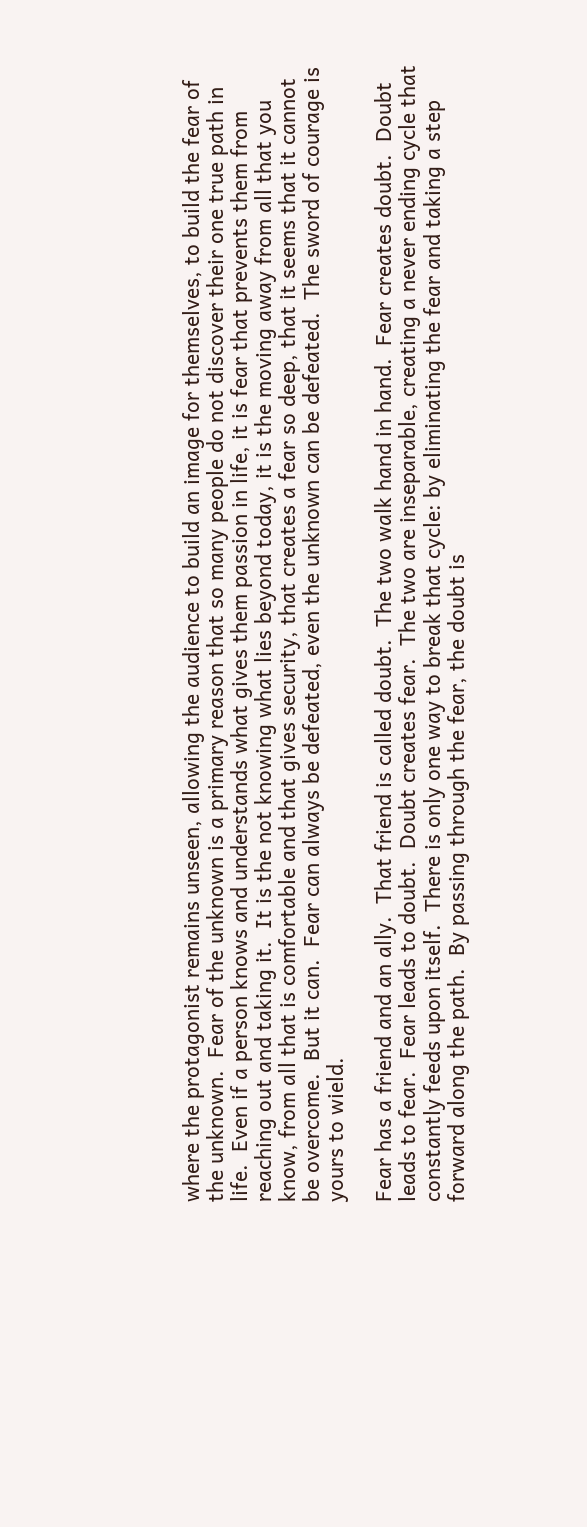where the protagonist remains unseen, allowing the audience to build an image for themselves, to build the fear of the unknown.  Fear of the unknown is a primary reason that so many people do not discover their one true path in life.  Even if a person knows and understands what gives them passion in life, it is fear that prevents them from reaching out and taking it.  It is the not knowing what lies beyond today, it is the moving away from all that you know, from all that is comfortable and that gives security, that creates a fear so deep, that it seems that it cannot be overcome.  But it can.  Fear can always be defeated, even the unknown can be defeated.  The sword of courage is yours to wield.

Fear has a friend and an ally.  That friend is called doubt.  The two walk hand in hand.  Fear creates doubt.  Doubt leads to fear.  Fear leads to doubt.  Doubt creates fear.  The two are inseparable, creating a never ending cycle that constantly feeds upon itself.  There is only one way to break that cycle: by eliminating the fear and taking a step forward along the path.  By passing through the fear, the doubt is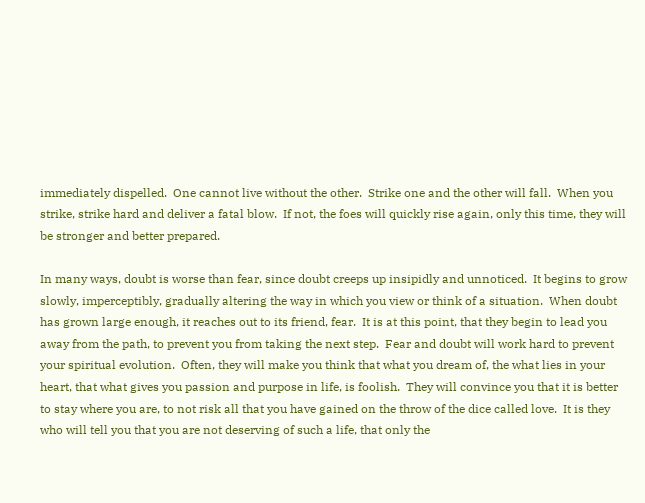immediately dispelled.  One cannot live without the other.  Strike one and the other will fall.  When you strike, strike hard and deliver a fatal blow.  If not, the foes will quickly rise again, only this time, they will be stronger and better prepared.

In many ways, doubt is worse than fear, since doubt creeps up insipidly and unnoticed.  It begins to grow slowly, imperceptibly, gradually altering the way in which you view or think of a situation.  When doubt has grown large enough, it reaches out to its friend, fear.  It is at this point, that they begin to lead you away from the path, to prevent you from taking the next step.  Fear and doubt will work hard to prevent your spiritual evolution.  Often, they will make you think that what you dream of, the what lies in your heart, that what gives you passion and purpose in life, is foolish.  They will convince you that it is better to stay where you are, to not risk all that you have gained on the throw of the dice called love.  It is they who will tell you that you are not deserving of such a life, that only the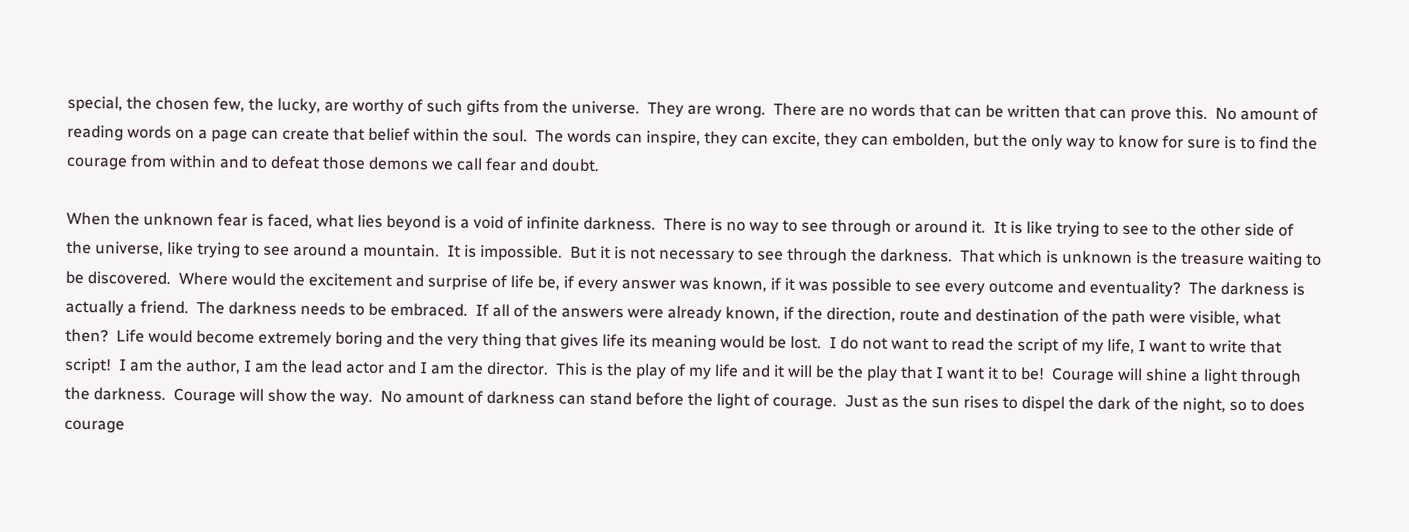special, the chosen few, the lucky, are worthy of such gifts from the universe.  They are wrong.  There are no words that can be written that can prove this.  No amount of reading words on a page can create that belief within the soul.  The words can inspire, they can excite, they can embolden, but the only way to know for sure is to find the courage from within and to defeat those demons we call fear and doubt.

When the unknown fear is faced, what lies beyond is a void of infinite darkness.  There is no way to see through or around it.  It is like trying to see to the other side of the universe, like trying to see around a mountain.  It is impossible.  But it is not necessary to see through the darkness.  That which is unknown is the treasure waiting to be discovered.  Where would the excitement and surprise of life be, if every answer was known, if it was possible to see every outcome and eventuality?  The darkness is actually a friend.  The darkness needs to be embraced.  If all of the answers were already known, if the direction, route and destination of the path were visible, what then?  Life would become extremely boring and the very thing that gives life its meaning would be lost.  I do not want to read the script of my life, I want to write that script!  I am the author, I am the lead actor and I am the director.  This is the play of my life and it will be the play that I want it to be!  Courage will shine a light through the darkness.  Courage will show the way.  No amount of darkness can stand before the light of courage.  Just as the sun rises to dispel the dark of the night, so to does courage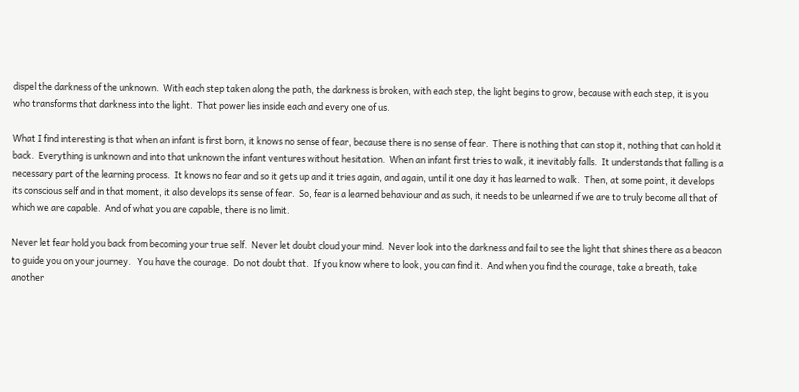dispel the darkness of the unknown.  With each step taken along the path, the darkness is broken, with each step, the light begins to grow, because with each step, it is you who transforms that darkness into the light.  That power lies inside each and every one of us.

What I find interesting is that when an infant is first born, it knows no sense of fear, because there is no sense of fear.  There is nothing that can stop it, nothing that can hold it back.  Everything is unknown and into that unknown the infant ventures without hesitation.  When an infant first tries to walk, it inevitably falls.  It understands that falling is a necessary part of the learning process.  It knows no fear and so it gets up and it tries again, and again, until it one day it has learned to walk.  Then, at some point, it develops its conscious self and in that moment, it also develops its sense of fear.  So, fear is a learned behaviour and as such, it needs to be unlearned if we are to truly become all that of which we are capable.  And of what you are capable, there is no limit.

Never let fear hold you back from becoming your true self.  Never let doubt cloud your mind.  Never look into the darkness and fail to see the light that shines there as a beacon to guide you on your journey.   You have the courage.  Do not doubt that.  If you know where to look, you can find it.  And when you find the courage, take a breath, take another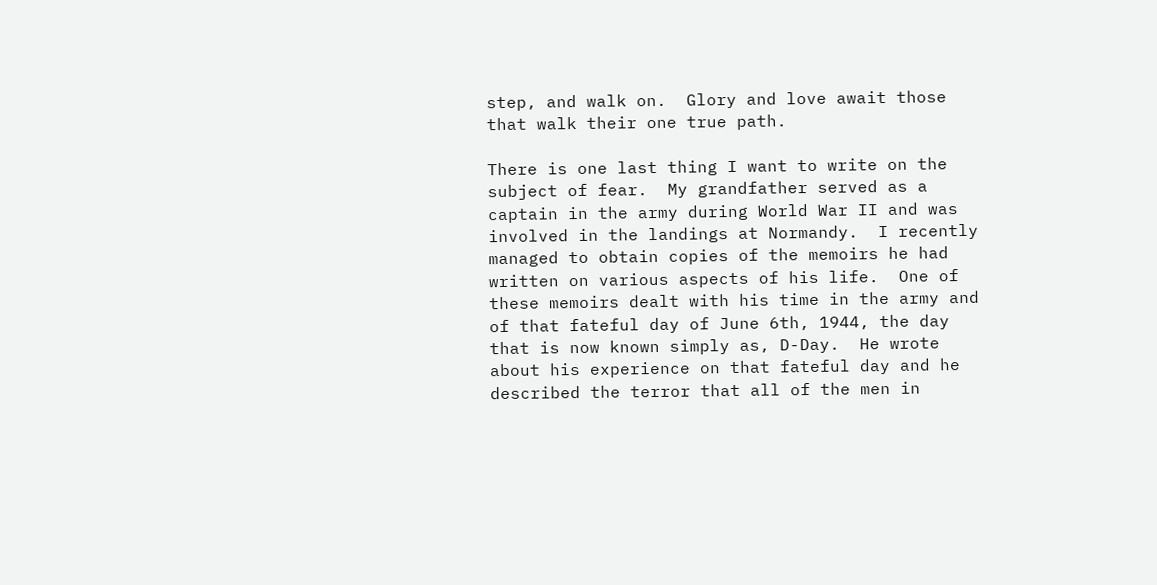step, and walk on.  Glory and love await those that walk their one true path.

There is one last thing I want to write on the subject of fear.  My grandfather served as a captain in the army during World War II and was involved in the landings at Normandy.  I recently managed to obtain copies of the memoirs he had written on various aspects of his life.  One of these memoirs dealt with his time in the army and of that fateful day of June 6th, 1944, the day that is now known simply as, D-Day.  He wrote about his experience on that fateful day and he described the terror that all of the men in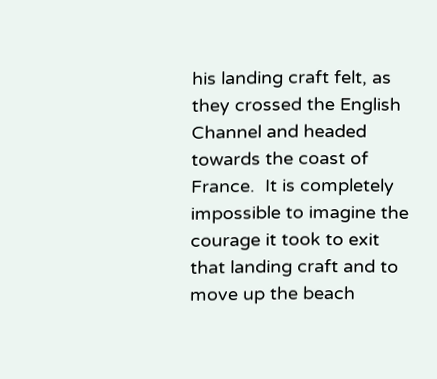his landing craft felt, as they crossed the English Channel and headed towards the coast of France.  It is completely impossible to imagine the courage it took to exit that landing craft and to move up the beach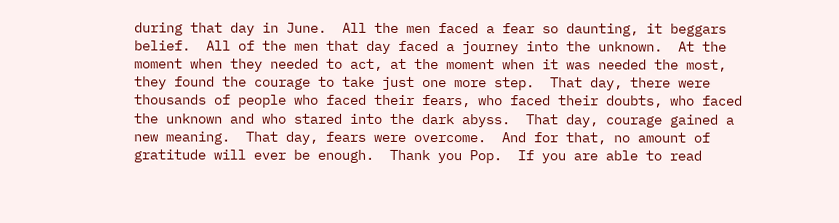during that day in June.  All the men faced a fear so daunting, it beggars belief.  All of the men that day faced a journey into the unknown.  At the moment when they needed to act, at the moment when it was needed the most, they found the courage to take just one more step.  That day, there were thousands of people who faced their fears, who faced their doubts, who faced the unknown and who stared into the dark abyss.  That day, courage gained a new meaning.  That day, fears were overcome.  And for that, no amount of gratitude will ever be enough.  Thank you Pop.  If you are able to read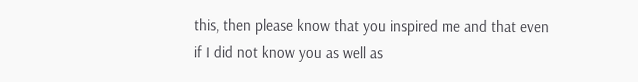this, then please know that you inspired me and that even if I did not know you as well as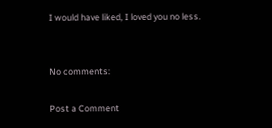I would have liked, I loved you no less.


No comments:

Post a Comment